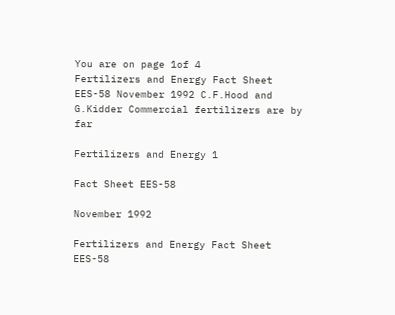You are on page 1of 4
Fertilizers and Energy Fact Sheet EES-58 November 1992 C.F.Hood and G.Kidder Commercial fertilizers are by far

Fertilizers and Energy 1

Fact Sheet EES-58

November 1992

Fertilizers and Energy Fact Sheet EES-58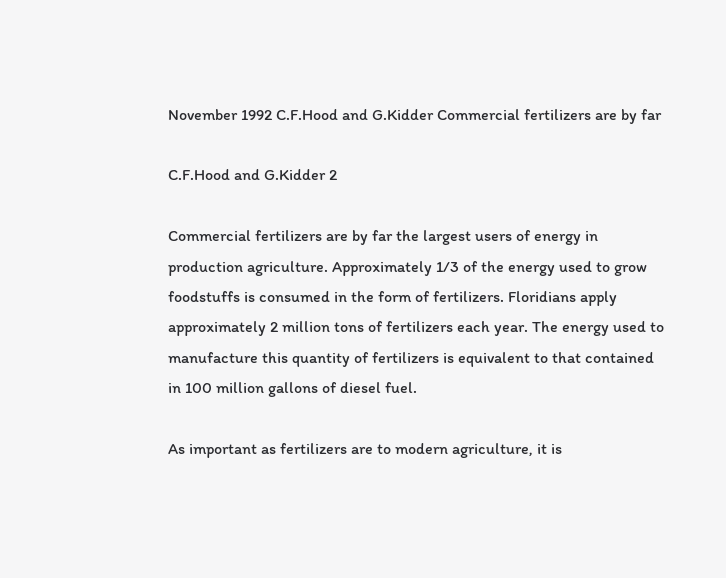November 1992 C.F.Hood and G.Kidder Commercial fertilizers are by far

C.F.Hood and G.Kidder 2

Commercial fertilizers are by far the largest users of energy in production agriculture. Approximately 1/3 of the energy used to grow foodstuffs is consumed in the form of fertilizers. Floridians apply approximately 2 million tons of fertilizers each year. The energy used to manufacture this quantity of fertilizers is equivalent to that contained in 100 million gallons of diesel fuel.

As important as fertilizers are to modern agriculture, it is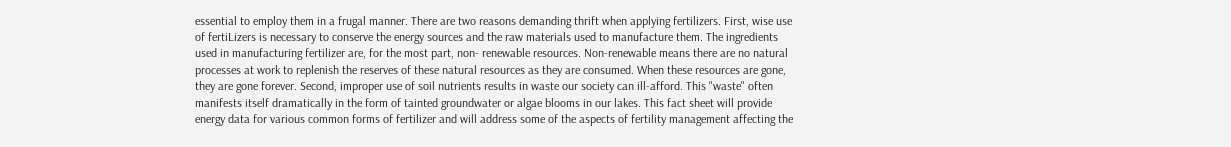essential to employ them in a frugal manner. There are two reasons demanding thrift when applying fertilizers. First, wise use of fertiLizers is necessary to conserve the energy sources and the raw materials used to manufacture them. The ingredients used in manufacturing fertilizer are, for the most part, non- renewable resources. Non-renewable means there are no natural processes at work to replenish the reserves of these natural resources as they are consumed. When these resources are gone, they are gone forever. Second, improper use of soil nutrients results in waste our society can ill-afford. This "waste" often manifests itself dramatically in the form of tainted groundwater or algae blooms in our lakes. This fact sheet will provide energy data for various common forms of fertilizer and will address some of the aspects of fertility management affecting the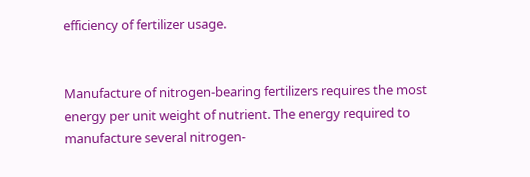efficiency of fertilizer usage.


Manufacture of nitrogen-bearing fertilizers requires the most energy per unit weight of nutrient. The energy required to manufacture several nitrogen-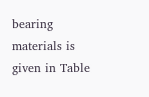bearing materials is given in Table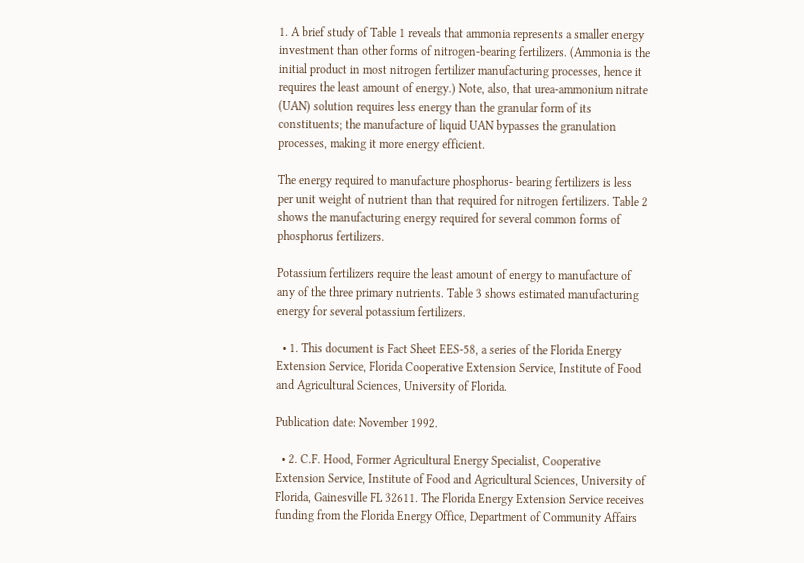1. A brief study of Table 1 reveals that ammonia represents a smaller energy investment than other forms of nitrogen-bearing fertilizers. (Ammonia is the initial product in most nitrogen fertilizer manufacturing processes, hence it requires the least amount of energy.) Note, also, that urea-ammonium nitrate (UAN) solution requires less energy than the granular form of its constituents; the manufacture of liquid UAN bypasses the granulation processes, making it more energy efficient.

The energy required to manufacture phosphorus- bearing fertilizers is less per unit weight of nutrient than that required for nitrogen fertilizers. Table 2 shows the manufacturing energy required for several common forms of phosphorus fertilizers.

Potassium fertilizers require the least amount of energy to manufacture of any of the three primary nutrients. Table 3 shows estimated manufacturing energy for several potassium fertilizers.

  • 1. This document is Fact Sheet EES-58, a series of the Florida Energy Extension Service, Florida Cooperative Extension Service, Institute of Food and Agricultural Sciences, University of Florida.

Publication date: November 1992.

  • 2. C.F. Hood, Former Agricultural Energy Specialist, Cooperative Extension Service, Institute of Food and Agricultural Sciences, University of Florida, Gainesville FL 32611. The Florida Energy Extension Service receives funding from the Florida Energy Office, Department of Community Affairs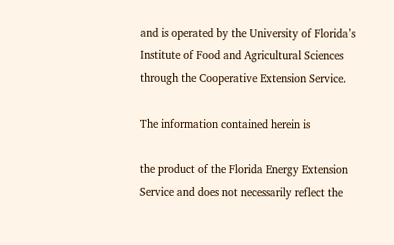and is operated by the University of Florida’s Institute of Food and Agricultural Sciences through the Cooperative Extension Service.

The information contained herein is

the product of the Florida Energy Extension Service and does not necessarily reflect the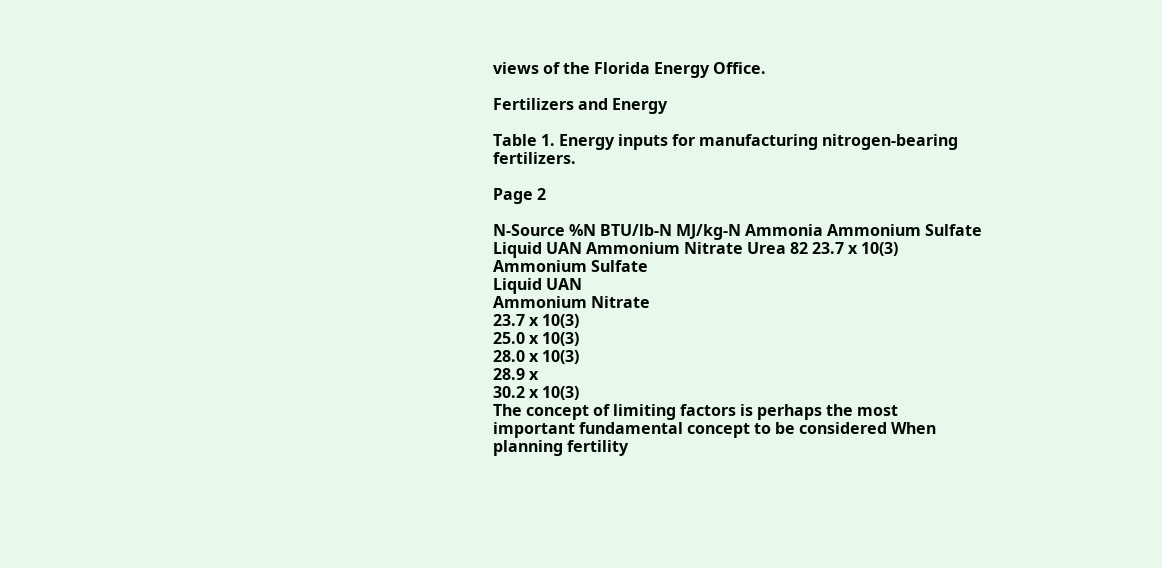views of the Florida Energy Office.

Fertilizers and Energy

Table 1. Energy inputs for manufacturing nitrogen-bearing fertilizers.

Page 2

N-Source %N BTU/lb-N MJ/kg-N Ammonia Ammonium Sulfate Liquid UAN Ammonium Nitrate Urea 82 23.7 x 10(3)
Ammonium Sulfate
Liquid UAN
Ammonium Nitrate
23.7 x 10(3)
25.0 x 10(3)
28.0 x 10(3)
28.9 x
30.2 x 10(3)
The concept of limiting factors is perhaps the most
important fundamental concept to be considered When
planning fertility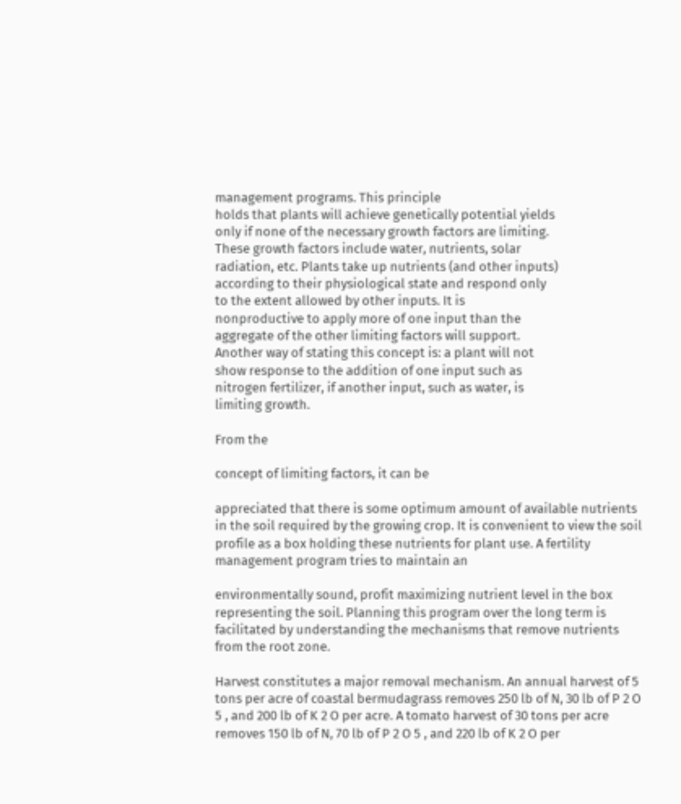management programs. This principle
holds that plants will achieve genetically potential yields
only if none of the necessary growth factors are limiting.
These growth factors include water, nutrients, solar
radiation, etc. Plants take up nutrients (and other inputs)
according to their physiological state and respond only
to the extent allowed by other inputs. It is
nonproductive to apply more of one input than the
aggregate of the other limiting factors will support.
Another way of stating this concept is: a plant will not
show response to the addition of one input such as
nitrogen fertilizer, if another input, such as water, is
limiting growth.

From the

concept of limiting factors, it can be

appreciated that there is some optimum amount of available nutrients in the soil required by the growing crop. It is convenient to view the soil profile as a box holding these nutrients for plant use. A fertility management program tries to maintain an

environmentally sound, profit maximizing nutrient level in the box representing the soil. Planning this program over the long term is facilitated by understanding the mechanisms that remove nutrients from the root zone.

Harvest constitutes a major removal mechanism. An annual harvest of 5 tons per acre of coastal bermudagrass removes 250 lb of N, 30 lb of P 2 O 5 , and 200 lb of K 2 O per acre. A tomato harvest of 30 tons per acre removes 150 lb of N, 70 lb of P 2 O 5 , and 220 lb of K 2 O per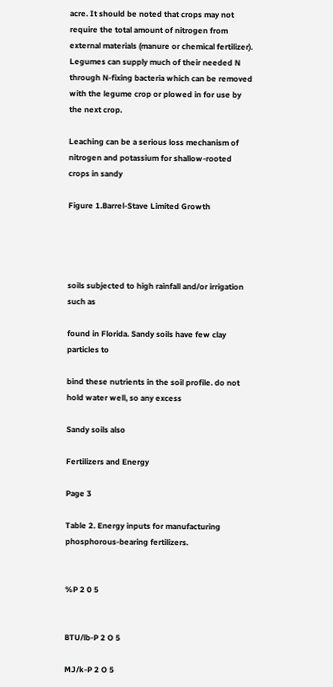acre. It should be noted that crops may not require the total amount of nitrogen from external materials (manure or chemical fertilizer). Legumes can supply much of their needed N through N-fixing bacteria which can be removed with the legume crop or plowed in for use by the next crop.

Leaching can be a serious loss mechanism of nitrogen and potassium for shallow-rooted crops in sandy

Figure 1.Barrel-Stave Limited Growth




soils subjected to high rainfall and/or irrigation such as

found in Florida. Sandy soils have few clay particles to

bind these nutrients in the soil profile. do not hold water well, so any excess

Sandy soils also

Fertilizers and Energy

Page 3

Table 2. Energy inputs for manufacturing phosphorous-bearing fertilizers.


%P 2 0 5


BTU/lb-P 2 O 5

MJ/k-P 2 O 5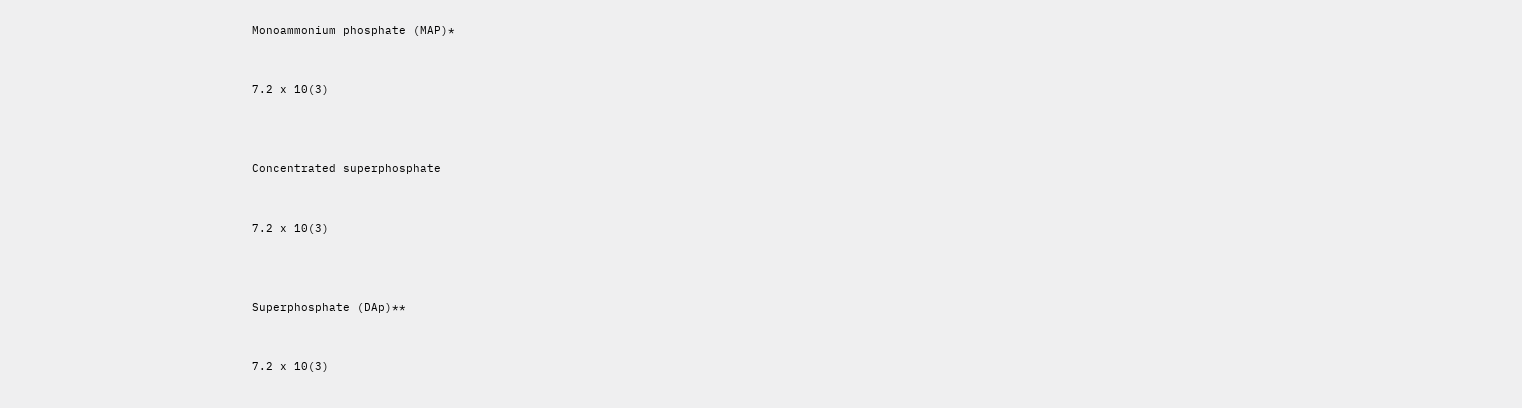Monoammonium phosphate (MAP)*


7.2 x 10(3)



Concentrated superphosphate


7.2 x 10(3)



Superphosphate (DAp)**


7.2 x 10(3)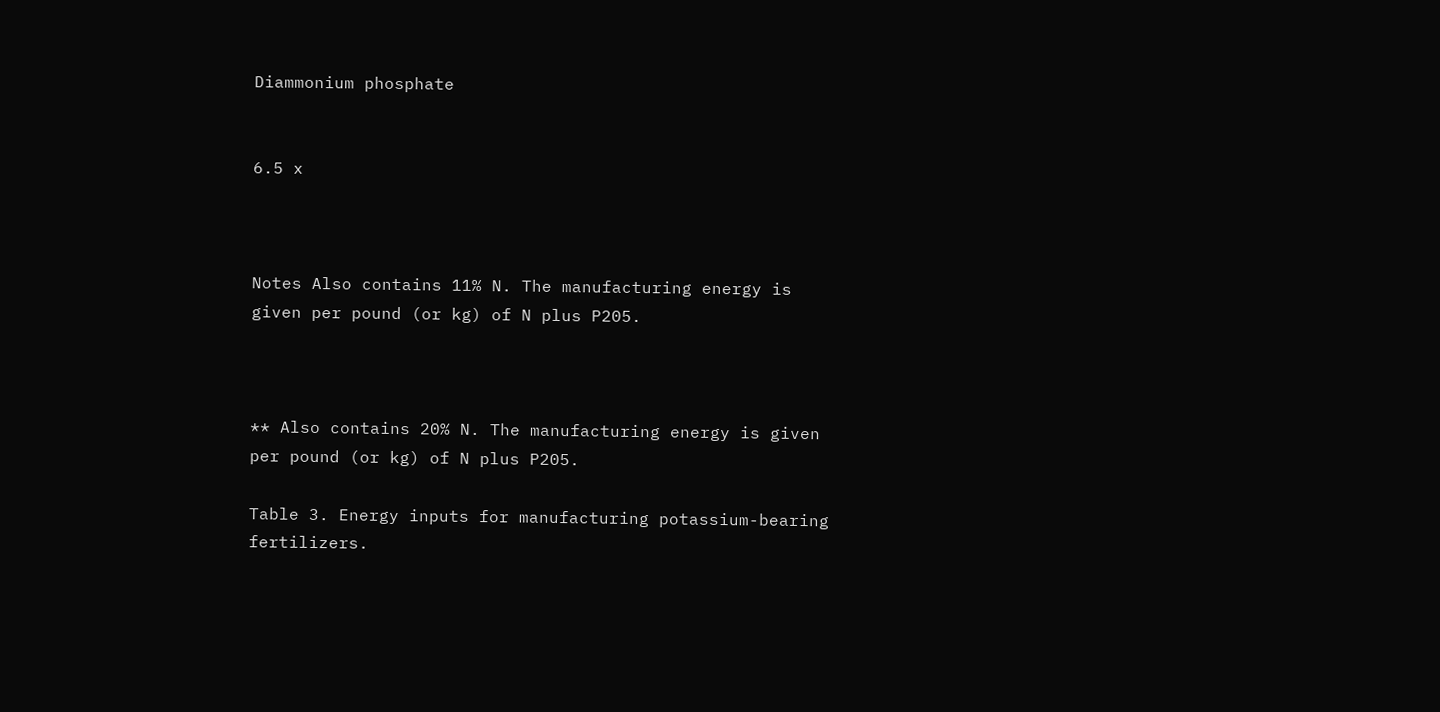Diammonium phosphate


6.5 x



Notes Also contains 11% N. The manufacturing energy is given per pound (or kg) of N plus P205.



** Also contains 20% N. The manufacturing energy is given per pound (or kg) of N plus P205.

Table 3. Energy inputs for manufacturing potassium-bearing fertilizers.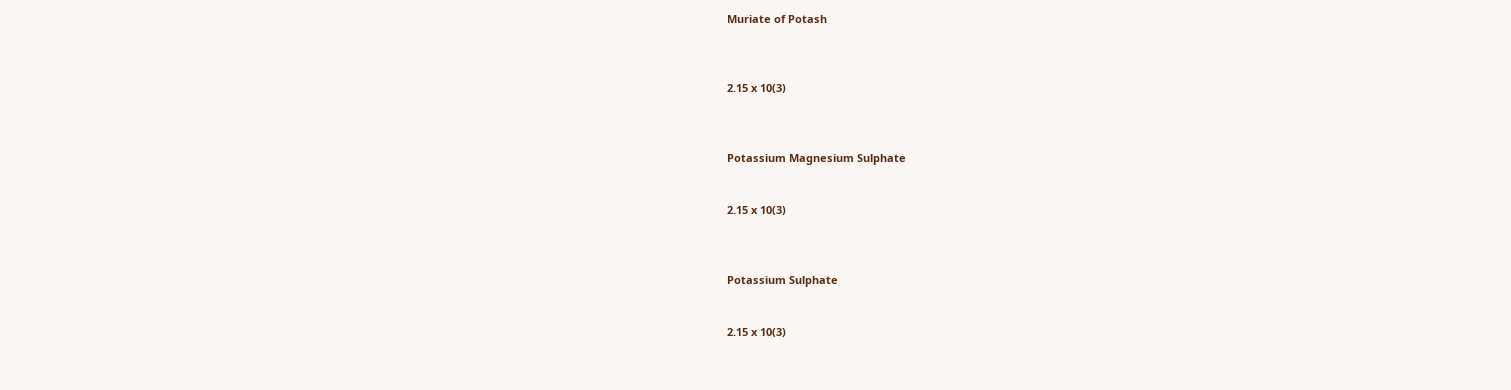Muriate of Potash



2.15 x 10(3)



Potassium Magnesium Sulphate


2.15 x 10(3)



Potassium Sulphate


2.15 x 10(3)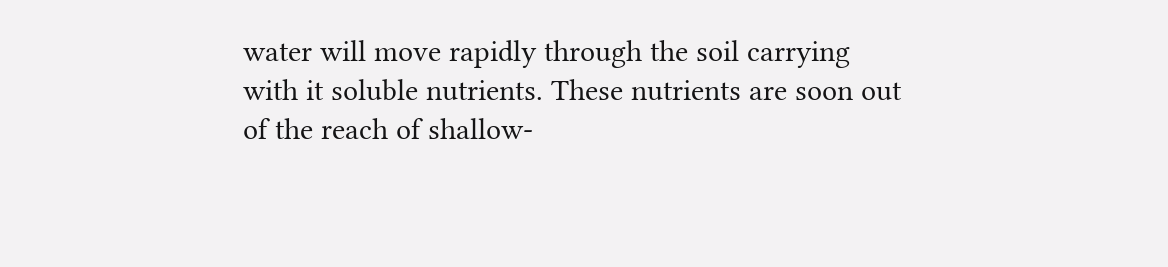water will move rapidly through the soil carrying with it soluble nutrients. These nutrients are soon out of the reach of shallow-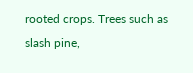rooted crops. Trees such as slash pine,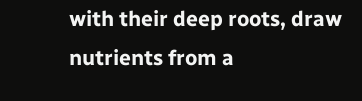with their deep roots, draw nutrients from a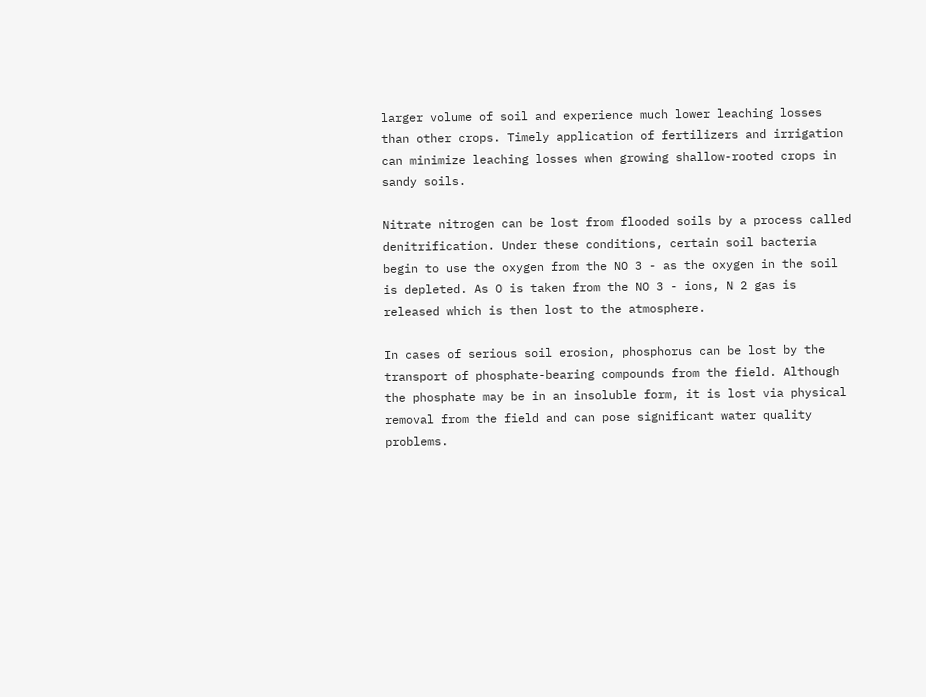larger volume of soil and experience much lower leaching losses than other crops. Timely application of fertilizers and irrigation can minimize leaching losses when growing shallow-rooted crops in sandy soils.

Nitrate nitrogen can be lost from flooded soils by a process called denitrification. Under these conditions, certain soil bacteria begin to use the oxygen from the NO 3 - as the oxygen in the soil is depleted. As O is taken from the NO 3 - ions, N 2 gas is released which is then lost to the atmosphere.

In cases of serious soil erosion, phosphorus can be lost by the transport of phosphate-bearing compounds from the field. Although the phosphate may be in an insoluble form, it is lost via physical removal from the field and can pose significant water quality problems.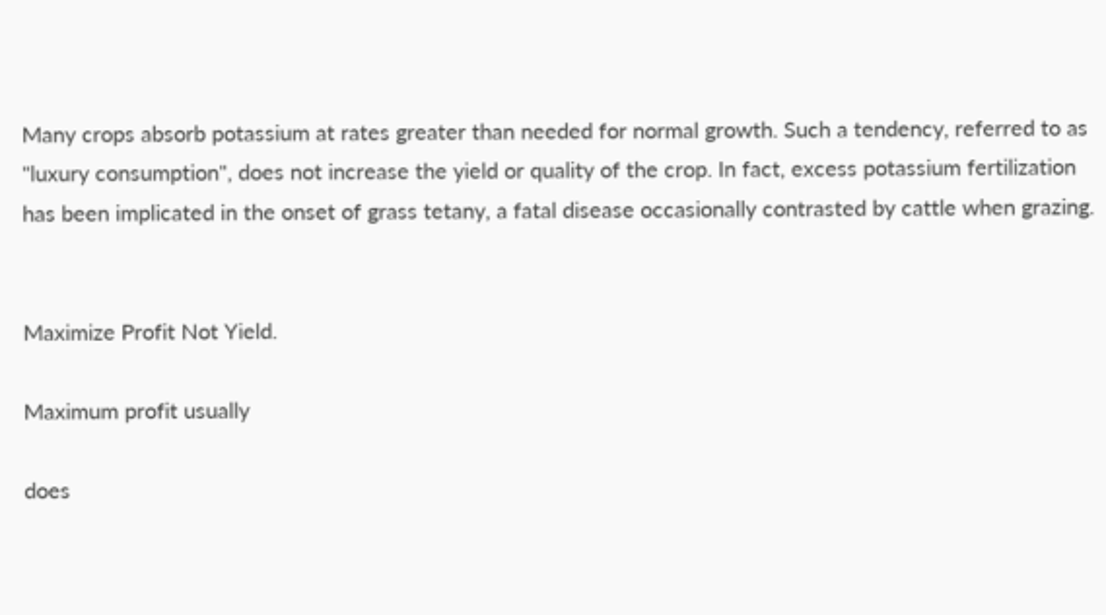Many crops absorb potassium at rates greater than needed for normal growth. Such a tendency, referred to as "luxury consumption", does not increase the yield or quality of the crop. In fact, excess potassium fertilization has been implicated in the onset of grass tetany, a fatal disease occasionally contrasted by cattle when grazing.


Maximize Profit Not Yield.

Maximum profit usually

does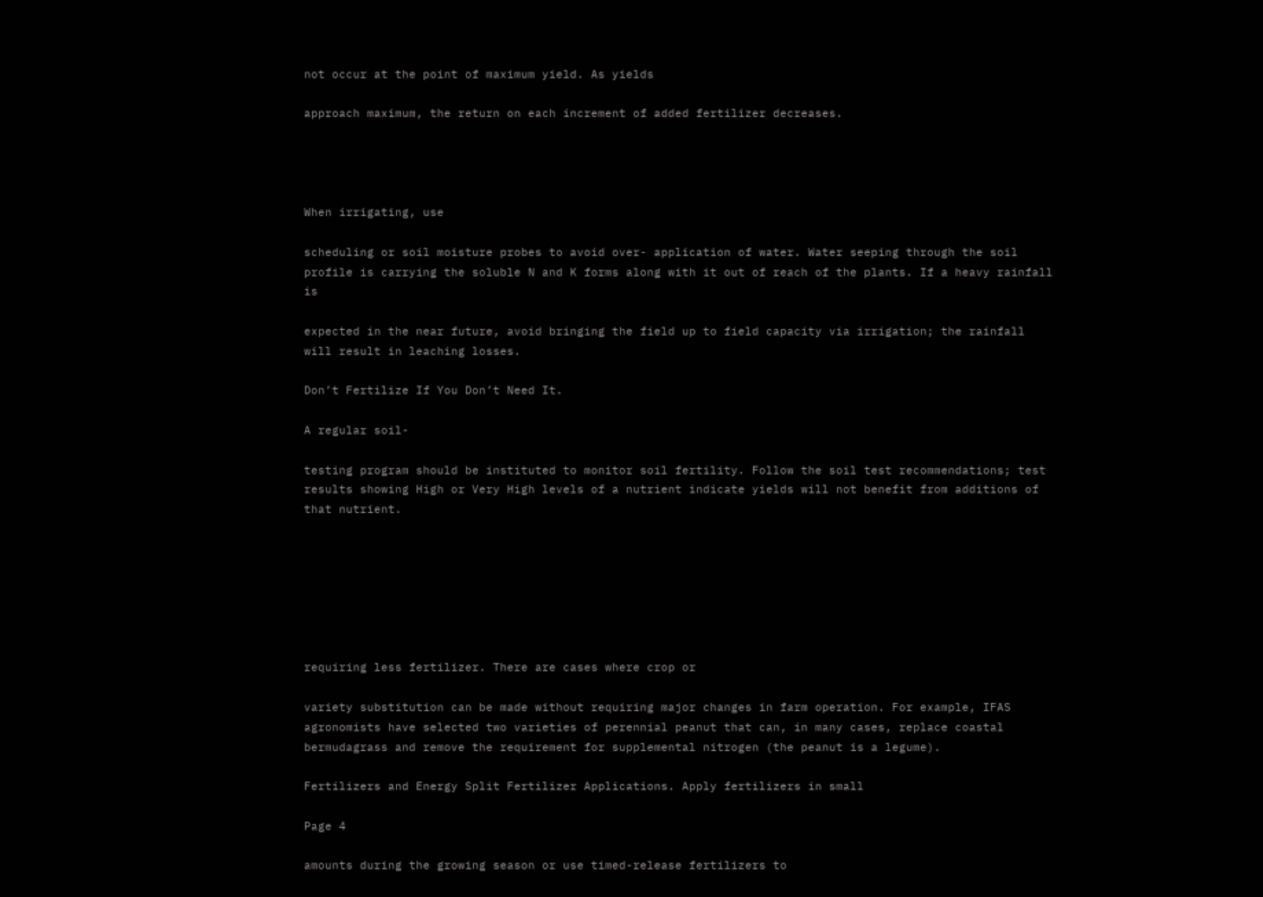not occur at the point of maximum yield. As yields

approach maximum, the return on each increment of added fertilizer decreases.




When irrigating, use

scheduling or soil moisture probes to avoid over- application of water. Water seeping through the soil profile is carrying the soluble N and K forms along with it out of reach of the plants. If a heavy rainfall is

expected in the near future, avoid bringing the field up to field capacity via irrigation; the rainfall will result in leaching losses.

Don’t Fertilize If You Don’t Need It.

A regular soil-

testing program should be instituted to monitor soil fertility. Follow the soil test recommendations; test results showing High or Very High levels of a nutrient indicate yields will not benefit from additions of that nutrient.







requiring less fertilizer. There are cases where crop or

variety substitution can be made without requiring major changes in farm operation. For example, IFAS agronomists have selected two varieties of perennial peanut that can, in many cases, replace coastal bermudagrass and remove the requirement for supplemental nitrogen (the peanut is a legume).

Fertilizers and Energy Split Fertilizer Applications. Apply fertilizers in small

Page 4

amounts during the growing season or use timed-release fertilizers to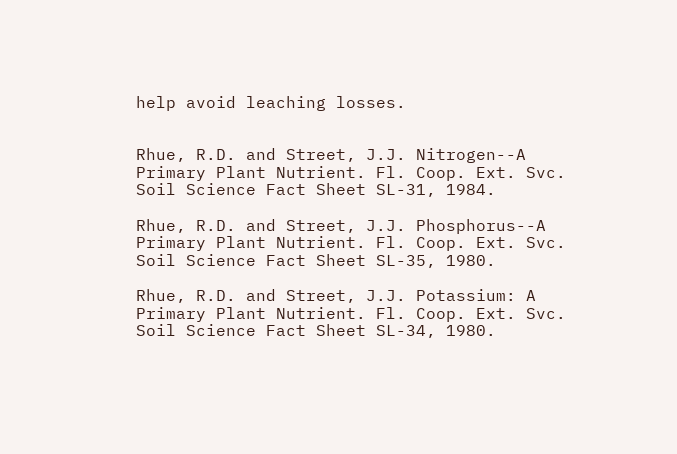help avoid leaching losses.


Rhue, R.D. and Street, J.J. Nitrogen--A Primary Plant Nutrient. Fl. Coop. Ext. Svc. Soil Science Fact Sheet SL-31, 1984.

Rhue, R.D. and Street, J.J. Phosphorus--A Primary Plant Nutrient. Fl. Coop. Ext. Svc. Soil Science Fact Sheet SL-35, 1980.

Rhue, R.D. and Street, J.J. Potassium: A Primary Plant Nutrient. Fl. Coop. Ext. Svc. Soil Science Fact Sheet SL-34, 1980.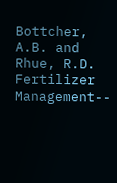Bottcher, A.B. and Rhue, R.D. Fertilizer Management--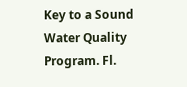Key to a Sound Water Quality Program. Fl.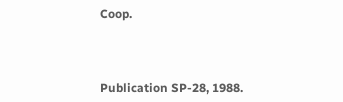Coop.



Publication SP-28, 1988.